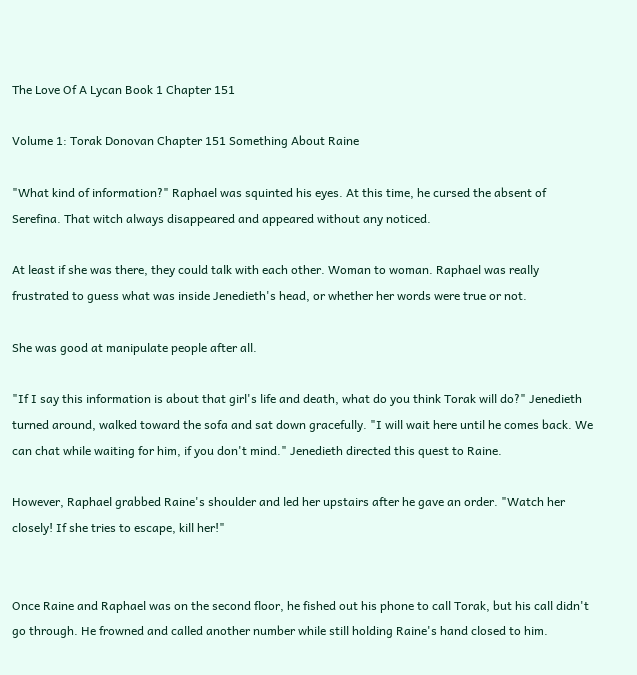The Love Of A Lycan Book 1 Chapter 151

Volume 1: Torak Donovan Chapter 151 Something About Raine

"What kind of information?" Raphael was squinted his eyes. At this time, he cursed the absent of Serefina. That witch always disappeared and appeared without any noticed.

At least if she was there, they could talk with each other. Woman to woman. Raphael was really frustrated to guess what was inside Jenedieth's head, or whether her words were true or not.

She was good at manipulate people after all.

"If I say this information is about that girl's life and death, what do you think Torak will do?" Jenedieth turned around, walked toward the sofa and sat down gracefully. "I will wait here until he comes back. We can chat while waiting for him, if you don't mind." Jenedieth directed this quest to Raine.

However, Raphael grabbed Raine's shoulder and led her upstairs after he gave an order. "Watch her closely! If she tries to escape, kill her!"


Once Raine and Raphael was on the second floor, he fished out his phone to call Torak, but his call didn't go through. He frowned and called another number while still holding Raine's hand closed to him.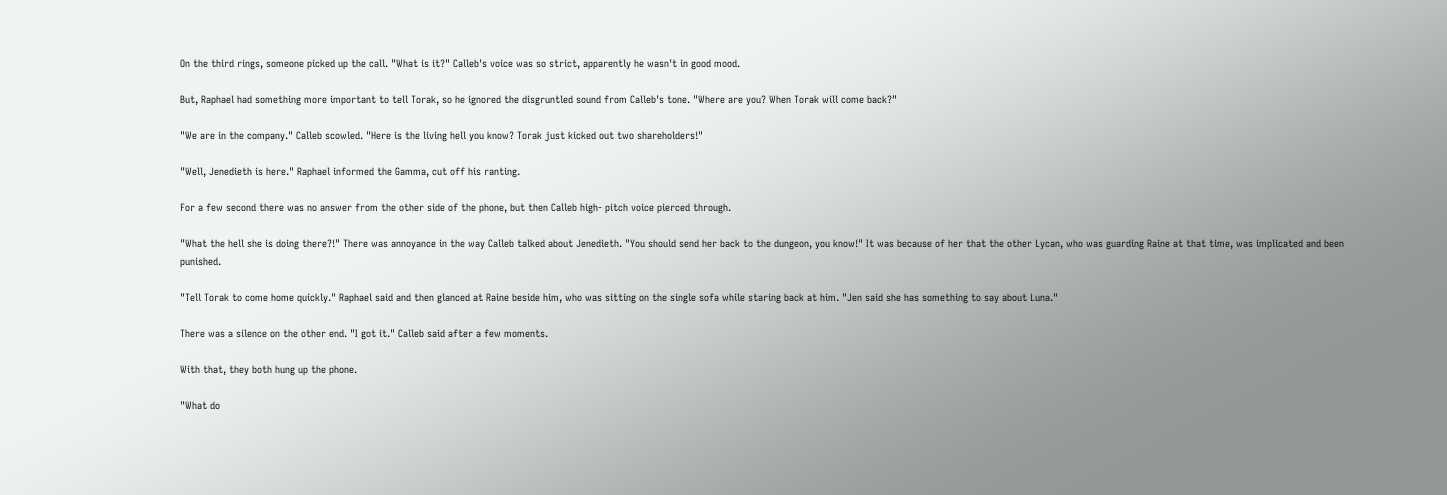On the third rings, someone picked up the call. "What is it?" Calleb's voice was so strict, apparently he wasn't in good mood.

But, Raphael had something more important to tell Torak, so he ignored the disgruntled sound from Calleb's tone. "Where are you? When Torak will come back?"

"We are in the company." Calleb scowled. "Here is the living hell you know? Torak just kicked out two shareholders!"

"Well, Jenedieth is here." Raphael informed the Gamma, cut off his ranting.

For a few second there was no answer from the other side of the phone, but then Calleb high- pitch voice pierced through.

"What the hell she is doing there?!" There was annoyance in the way Calleb talked about Jenedieth. "You should send her back to the dungeon, you know!" It was because of her that the other Lycan, who was guarding Raine at that time, was implicated and been punished.

"Tell Torak to come home quickly." Raphael said and then glanced at Raine beside him, who was sitting on the single sofa while staring back at him. "Jen said she has something to say about Luna."

There was a silence on the other end. "I got it." Calleb said after a few moments.

With that, they both hung up the phone.

"What do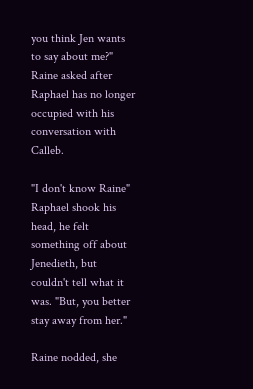you think Jen wants to say about me?" Raine asked after Raphael has no longer occupied with his conversation with Calleb.

"I don't know Raine" Raphael shook his head, he felt something off about Jenedieth, but couldn't tell what it was. "But, you better stay away from her."

Raine nodded, she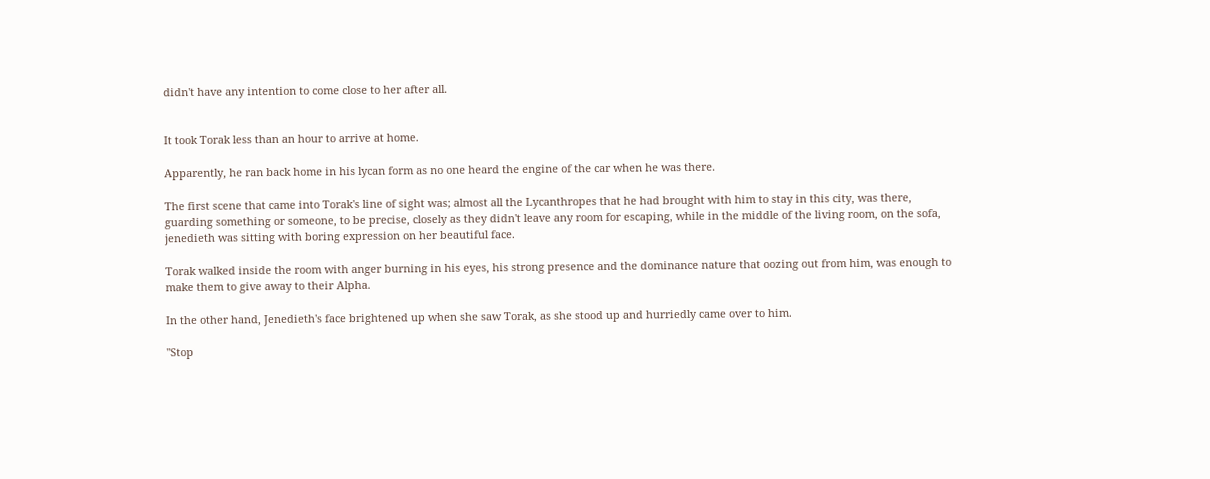didn't have any intention to come close to her after all.


It took Torak less than an hour to arrive at home.

Apparently, he ran back home in his lycan form as no one heard the engine of the car when he was there.

The first scene that came into Torak's line of sight was; almost all the Lycanthropes that he had brought with him to stay in this city, was there, guarding something or someone, to be precise, closely as they didn't leave any room for escaping, while in the middle of the living room, on the sofa, jenedieth was sitting with boring expression on her beautiful face.

Torak walked inside the room with anger burning in his eyes, his strong presence and the dominance nature that oozing out from him, was enough to make them to give away to their Alpha.

In the other hand, Jenedieth's face brightened up when she saw Torak, as she stood up and hurriedly came over to him.

"Stop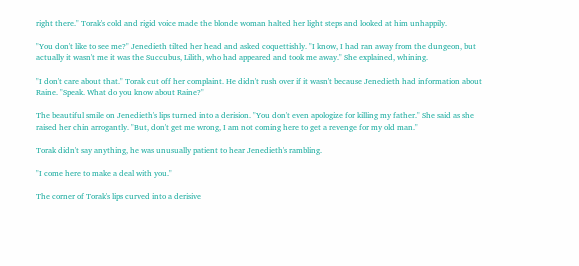right there." Torak's cold and rigid voice made the blonde woman halted her light steps and looked at him unhappily.

"You don't like to see me?" Jenedieth tilted her head and asked coquettishly. "I know, I had ran away from the dungeon, but actually it wasn't me it was the Succubus, Lilith, who had appeared and took me away." She explained, whining.

"I don't care about that." Torak cut off her complaint. He didn't rush over if it wasn't because Jenedieth had information about Raine. "Speak. What do you know about Raine?"

The beautiful smile on Jenedieth's lips turned into a derision. "You don't even apologize for killing my father." She said as she raised her chin arrogantly. "But, don't get me wrong, I am not coming here to get a revenge for my old man."

Torak didn't say anything, he was unusually patient to hear Jenedieth's rambling.

"I come here to make a deal with you."

The corner of Torak's lips curved into a derisive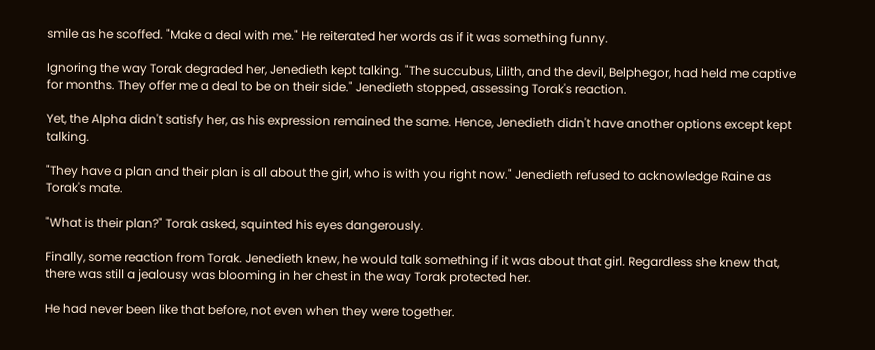smile as he scoffed. "Make a deal with me." He reiterated her words as if it was something funny.

Ignoring the way Torak degraded her, Jenedieth kept talking. "The succubus, Lilith, and the devil, Belphegor, had held me captive for months. They offer me a deal to be on their side." Jenedieth stopped, assessing Torak's reaction.

Yet, the Alpha didn't satisfy her, as his expression remained the same. Hence, Jenedieth didn't have another options except kept talking.

"They have a plan and their plan is all about the girl, who is with you right now." Jenedieth refused to acknowledge Raine as Torak's mate.

"What is their plan?" Torak asked, squinted his eyes dangerously.

Finally, some reaction from Torak. Jenedieth knew, he would talk something if it was about that girl. Regardless she knew that, there was still a jealousy was blooming in her chest in the way Torak protected her.

He had never been like that before, not even when they were together.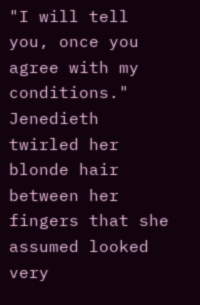"I will tell you, once you agree with my conditions." Jenedieth twirled her blonde hair between her fingers that she assumed looked very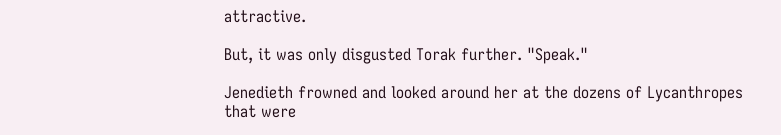attractive.

But, it was only disgusted Torak further. "Speak."

Jenedieth frowned and looked around her at the dozens of Lycanthropes that were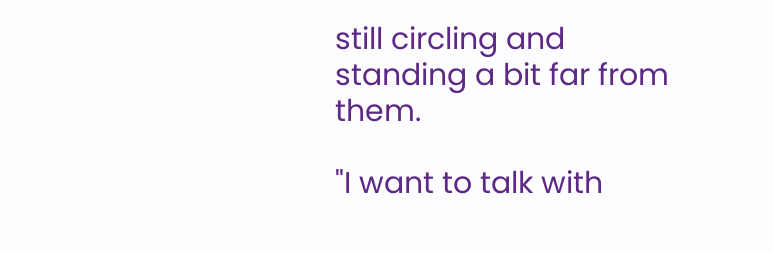still circling and standing a bit far from them.

"I want to talk with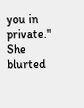you in private." She blurted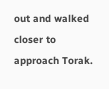out and walked closer to approach Torak.